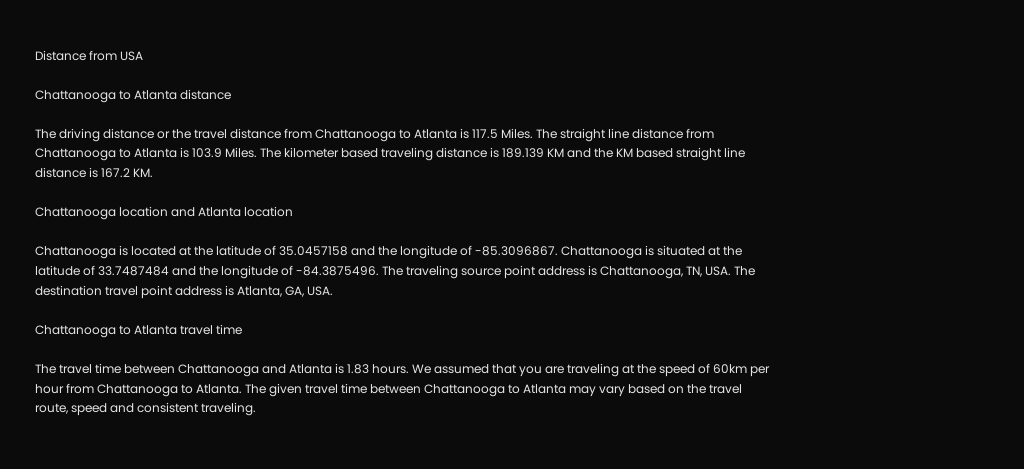Distance from USA

Chattanooga to Atlanta distance

The driving distance or the travel distance from Chattanooga to Atlanta is 117.5 Miles. The straight line distance from Chattanooga to Atlanta is 103.9 Miles. The kilometer based traveling distance is 189.139 KM and the KM based straight line distance is 167.2 KM.

Chattanooga location and Atlanta location

Chattanooga is located at the latitude of 35.0457158 and the longitude of -85.3096867. Chattanooga is situated at the latitude of 33.7487484 and the longitude of -84.3875496. The traveling source point address is Chattanooga, TN, USA. The destination travel point address is Atlanta, GA, USA.

Chattanooga to Atlanta travel time

The travel time between Chattanooga and Atlanta is 1.83 hours. We assumed that you are traveling at the speed of 60km per hour from Chattanooga to Atlanta. The given travel time between Chattanooga to Atlanta may vary based on the travel route, speed and consistent traveling.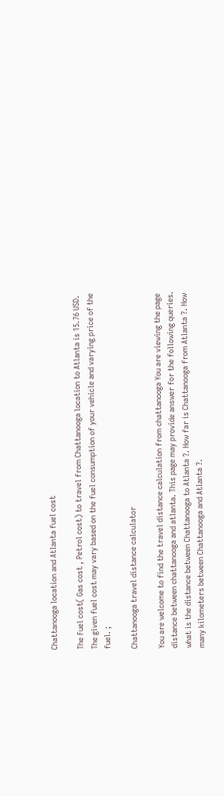Chattanooga location and Atlanta fuel cost

The Fuel cost( Gas cost , Petrol cost) to travel from Chattanooga location to Atlanta is 15.76 USD. The given fuel cost may vary based on the fuel consumption of your vehicle and varying price of the fuel. ;

Chattanooga travel distance calculator

You are welcome to find the travel distance calculation from chattanooga You are viewing the page distance between chattanooga and atlanta. This page may provide answer for the following queries. what is the distance between Chattanooga to Atlanta ?. How far is Chattanooga from Atlanta ?. How many kilometers between Chattanooga and Atlanta ?.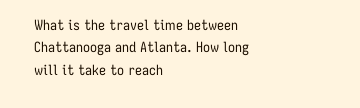What is the travel time between Chattanooga and Atlanta. How long will it take to reach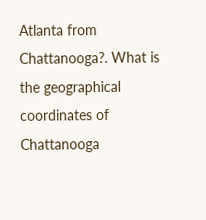Atlanta from Chattanooga?. What is the geographical coordinates of Chattanooga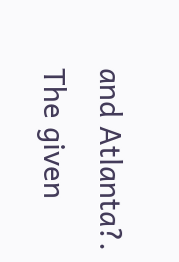and Atlanta?. The given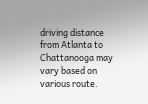driving distance from Atlanta to Chattanooga may vary based on various route.